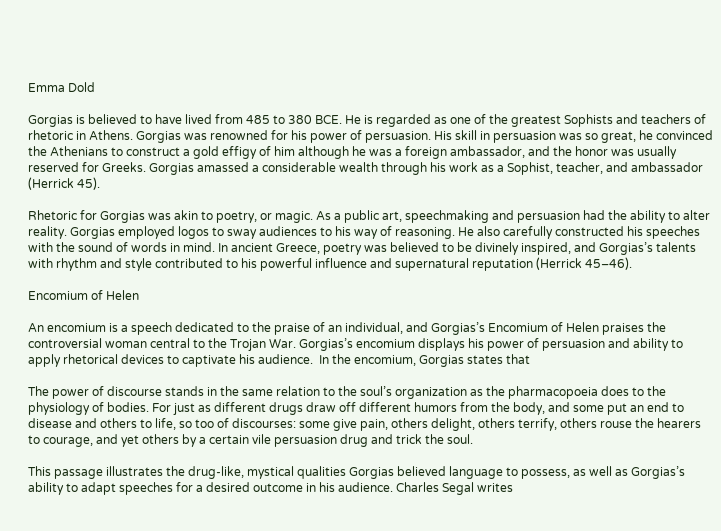Emma Dold

Gorgias is believed to have lived from 485 to 380 BCE. He is regarded as one of the greatest Sophists and teachers of rhetoric in Athens. Gorgias was renowned for his power of persuasion. His skill in persuasion was so great, he convinced the Athenians to construct a gold effigy of him although he was a foreign ambassador, and the honor was usually reserved for Greeks. Gorgias amassed a considerable wealth through his work as a Sophist, teacher, and ambassador (Herrick 45).

Rhetoric for Gorgias was akin to poetry, or magic. As a public art, speechmaking and persuasion had the ability to alter reality. Gorgias employed logos to sway audiences to his way of reasoning. He also carefully constructed his speeches with the sound of words in mind. In ancient Greece, poetry was believed to be divinely inspired, and Gorgias’s talents with rhythm and style contributed to his powerful influence and supernatural reputation (Herrick 45–46).

Encomium of Helen

An encomium is a speech dedicated to the praise of an individual, and Gorgias’s Encomium of Helen praises the controversial woman central to the Trojan War. Gorgias’s encomium displays his power of persuasion and ability to apply rhetorical devices to captivate his audience.  In the encomium, Gorgias states that

The power of discourse stands in the same relation to the soul’s organization as the pharmacopoeia does to the physiology of bodies. For just as different drugs draw off different humors from the body, and some put an end to disease and others to life, so too of discourses: some give pain, others delight, others terrify, others rouse the hearers to courage, and yet others by a certain vile persuasion drug and trick the soul.

This passage illustrates the drug-like, mystical qualities Gorgias believed language to possess, as well as Gorgias’s ability to adapt speeches for a desired outcome in his audience. Charles Segal writes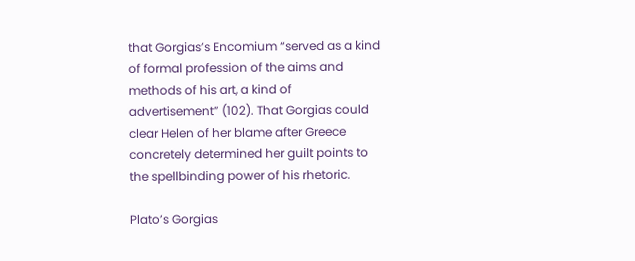that Gorgias’s Encomium “served as a kind of formal profession of the aims and methods of his art, a kind of advertisement” (102). That Gorgias could clear Helen of her blame after Greece concretely determined her guilt points to the spellbinding power of his rhetoric.

Plato’s Gorgias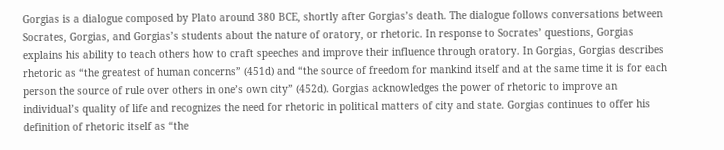Gorgias is a dialogue composed by Plato around 380 BCE, shortly after Gorgias’s death. The dialogue follows conversations between Socrates, Gorgias, and Gorgias’s students about the nature of oratory, or rhetoric. In response to Socrates’ questions, Gorgias explains his ability to teach others how to craft speeches and improve their influence through oratory. In Gorgias, Gorgias describes rhetoric as “the greatest of human concerns” (451d) and “the source of freedom for mankind itself and at the same time it is for each person the source of rule over others in one’s own city” (452d). Gorgias acknowledges the power of rhetoric to improve an individual’s quality of life and recognizes the need for rhetoric in political matters of city and state. Gorgias continues to offer his definition of rhetoric itself as “the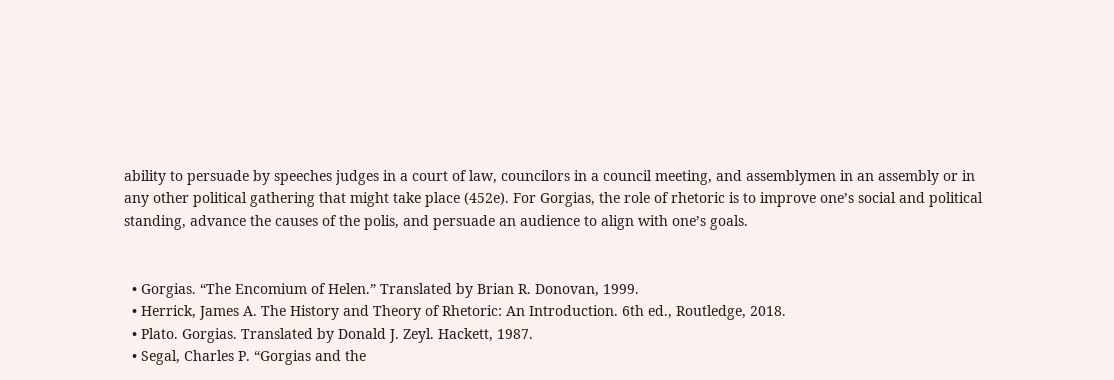ability to persuade by speeches judges in a court of law, councilors in a council meeting, and assemblymen in an assembly or in any other political gathering that might take place (452e). For Gorgias, the role of rhetoric is to improve one’s social and political standing, advance the causes of the polis, and persuade an audience to align with one’s goals.


  • Gorgias. “The Encomium of Helen.” Translated by Brian R. Donovan, 1999.
  • Herrick, James A. The History and Theory of Rhetoric: An Introduction. 6th ed., Routledge, 2018.
  • Plato. Gorgias. Translated by Donald J. Zeyl. Hackett, 1987.
  • Segal, Charles P. “Gorgias and the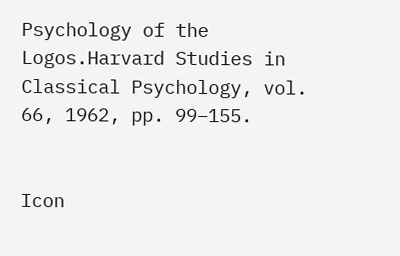Psychology of the Logos.Harvard Studies in Classical Psychology, vol. 66, 1962, pp. 99–155.


Icon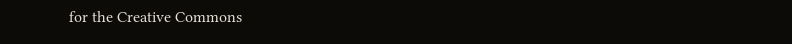for the Creative Commons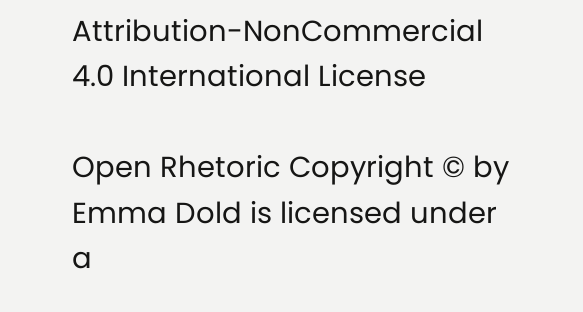Attribution-NonCommercial 4.0 International License

Open Rhetoric Copyright © by Emma Dold is licensed under a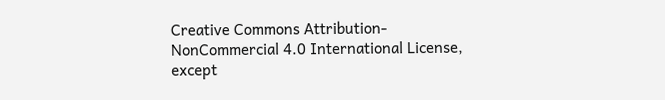Creative Commons Attribution-NonCommercial 4.0 International License, except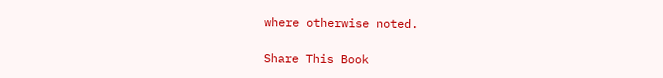where otherwise noted.

Share This Book